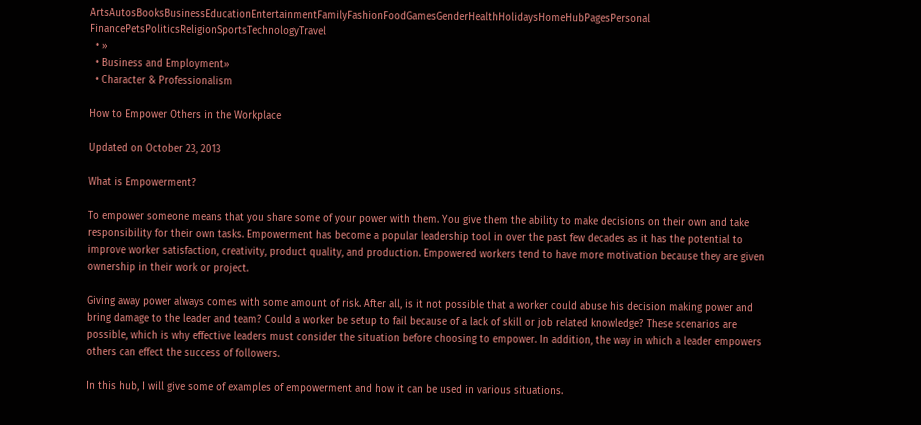ArtsAutosBooksBusinessEducationEntertainmentFamilyFashionFoodGamesGenderHealthHolidaysHomeHubPagesPersonal FinancePetsPoliticsReligionSportsTechnologyTravel
  • »
  • Business and Employment»
  • Character & Professionalism

How to Empower Others in the Workplace

Updated on October 23, 2013

What is Empowerment?

To empower someone means that you share some of your power with them. You give them the ability to make decisions on their own and take responsibility for their own tasks. Empowerment has become a popular leadership tool in over the past few decades as it has the potential to improve worker satisfaction, creativity, product quality, and production. Empowered workers tend to have more motivation because they are given ownership in their work or project.

Giving away power always comes with some amount of risk. After all, is it not possible that a worker could abuse his decision making power and bring damage to the leader and team? Could a worker be setup to fail because of a lack of skill or job related knowledge? These scenarios are possible, which is why effective leaders must consider the situation before choosing to empower. In addition, the way in which a leader empowers others can effect the success of followers.

In this hub, I will give some of examples of empowerment and how it can be used in various situations.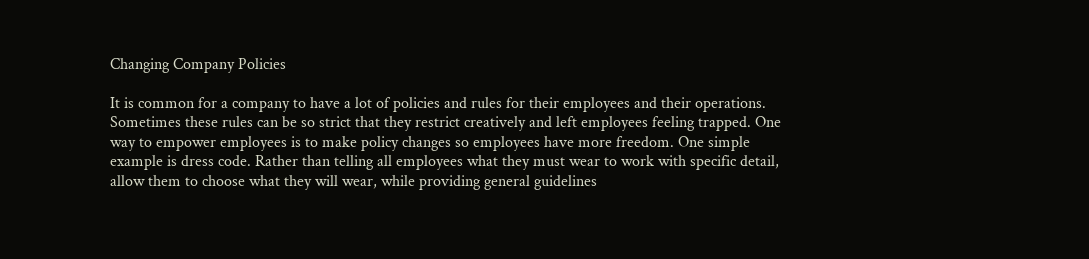Changing Company Policies

It is common for a company to have a lot of policies and rules for their employees and their operations. Sometimes these rules can be so strict that they restrict creatively and left employees feeling trapped. One way to empower employees is to make policy changes so employees have more freedom. One simple example is dress code. Rather than telling all employees what they must wear to work with specific detail, allow them to choose what they will wear, while providing general guidelines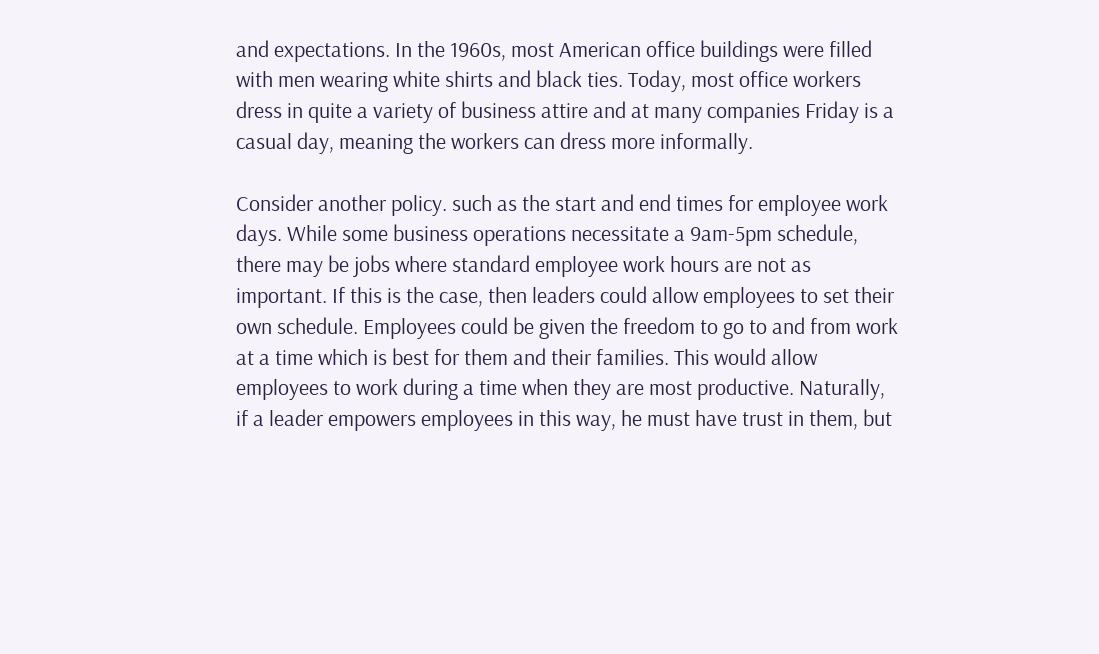and expectations. In the 1960s, most American office buildings were filled with men wearing white shirts and black ties. Today, most office workers dress in quite a variety of business attire and at many companies Friday is a casual day, meaning the workers can dress more informally.

Consider another policy. such as the start and end times for employee work days. While some business operations necessitate a 9am-5pm schedule, there may be jobs where standard employee work hours are not as important. If this is the case, then leaders could allow employees to set their own schedule. Employees could be given the freedom to go to and from work at a time which is best for them and their families. This would allow employees to work during a time when they are most productive. Naturally, if a leader empowers employees in this way, he must have trust in them, but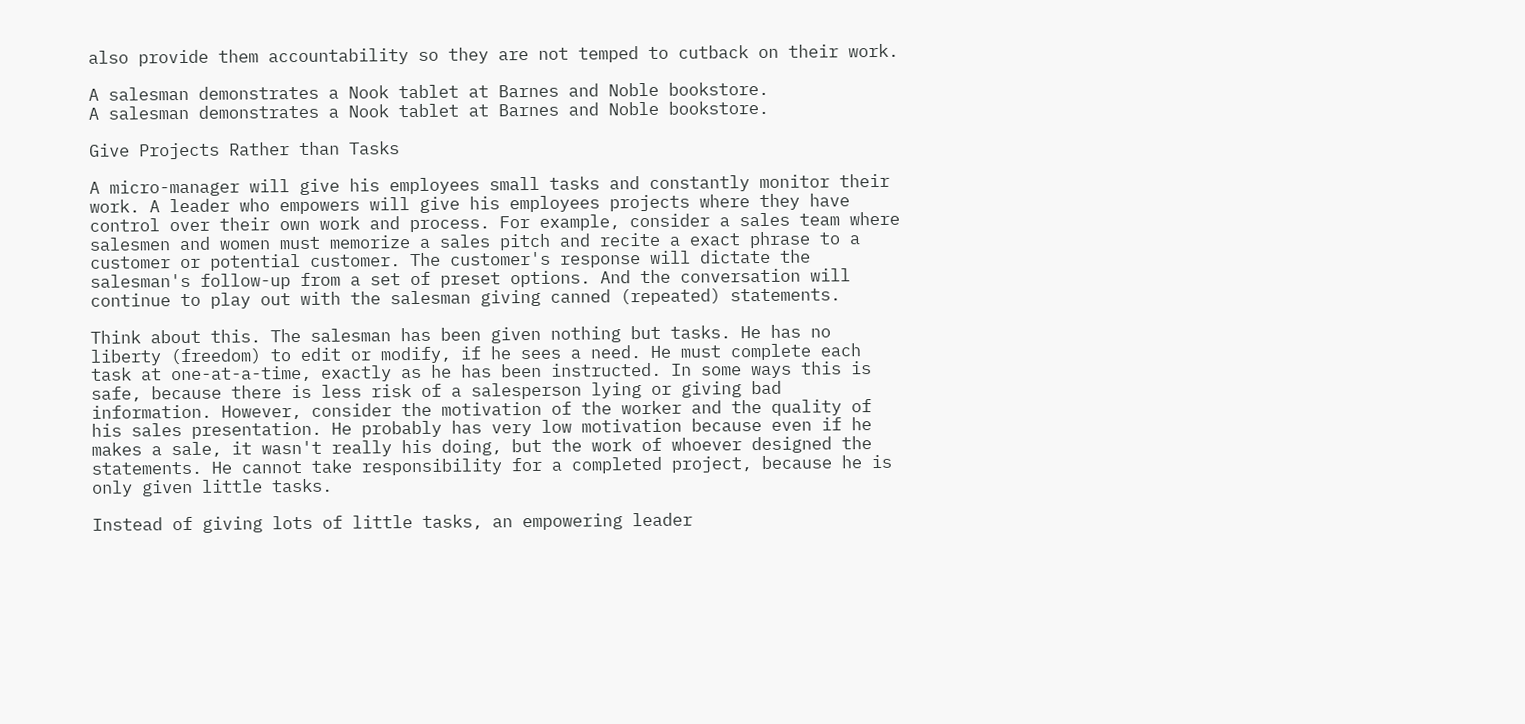also provide them accountability so they are not temped to cutback on their work.

A salesman demonstrates a Nook tablet at Barnes and Noble bookstore.
A salesman demonstrates a Nook tablet at Barnes and Noble bookstore.

Give Projects Rather than Tasks

A micro-manager will give his employees small tasks and constantly monitor their work. A leader who empowers will give his employees projects where they have control over their own work and process. For example, consider a sales team where salesmen and women must memorize a sales pitch and recite a exact phrase to a customer or potential customer. The customer's response will dictate the salesman's follow-up from a set of preset options. And the conversation will continue to play out with the salesman giving canned (repeated) statements.

Think about this. The salesman has been given nothing but tasks. He has no liberty (freedom) to edit or modify, if he sees a need. He must complete each task at one-at-a-time, exactly as he has been instructed. In some ways this is safe, because there is less risk of a salesperson lying or giving bad information. However, consider the motivation of the worker and the quality of his sales presentation. He probably has very low motivation because even if he makes a sale, it wasn't really his doing, but the work of whoever designed the statements. He cannot take responsibility for a completed project, because he is only given little tasks.

Instead of giving lots of little tasks, an empowering leader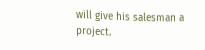will give his salesman a project.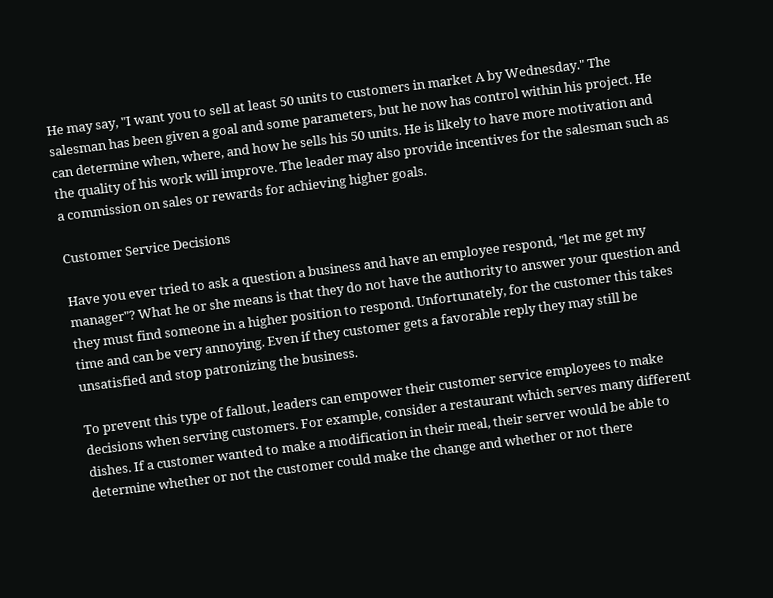He may say, "I want you to sell at least 50 units to customers in market A by Wednesday." The salesman has been given a goal and some parameters, but he now has control within his project. He can determine when, where, and how he sells his 50 units. He is likely to have more motivation and the quality of his work will improve. The leader may also provide incentives for the salesman such as a commission on sales or rewards for achieving higher goals.

Customer Service Decisions

Have you ever tried to ask a question a business and have an employee respond, "let me get my manager"? What he or she means is that they do not have the authority to answer your question and they must find someone in a higher position to respond. Unfortunately, for the customer this takes time and can be very annoying. Even if they customer gets a favorable reply they may still be unsatisfied and stop patronizing the business.

To prevent this type of fallout, leaders can empower their customer service employees to make decisions when serving customers. For example, consider a restaurant which serves many different dishes. If a customer wanted to make a modification in their meal, their server would be able to determine whether or not the customer could make the change and whether or not there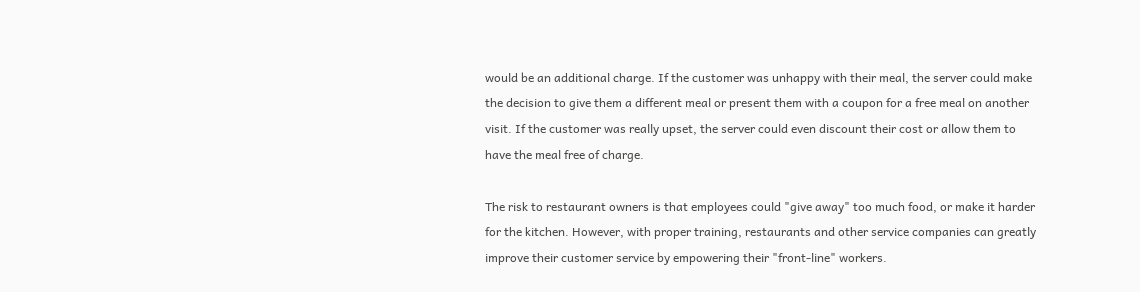would be an additional charge. If the customer was unhappy with their meal, the server could make the decision to give them a different meal or present them with a coupon for a free meal on another visit. If the customer was really upset, the server could even discount their cost or allow them to have the meal free of charge.

The risk to restaurant owners is that employees could "give away" too much food, or make it harder for the kitchen. However, with proper training, restaurants and other service companies can greatly improve their customer service by empowering their "front-line" workers.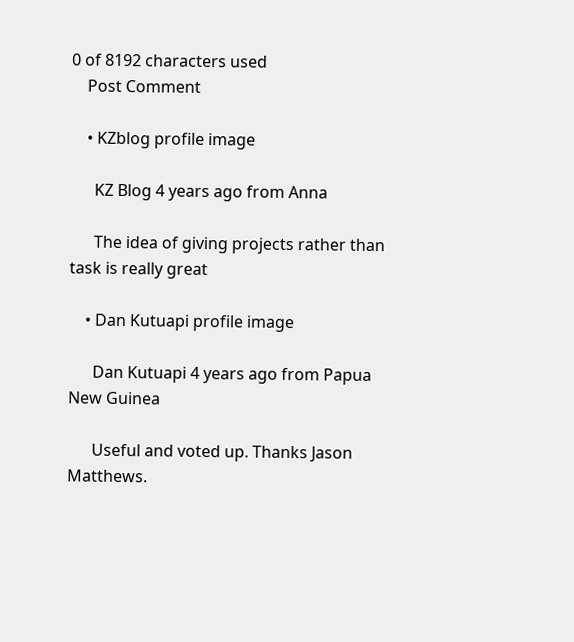0 of 8192 characters used
    Post Comment

    • KZblog profile image

      KZ Blog 4 years ago from Anna

      The idea of giving projects rather than task is really great

    • Dan Kutuapi profile image

      Dan Kutuapi 4 years ago from Papua New Guinea

      Useful and voted up. Thanks Jason Matthews.